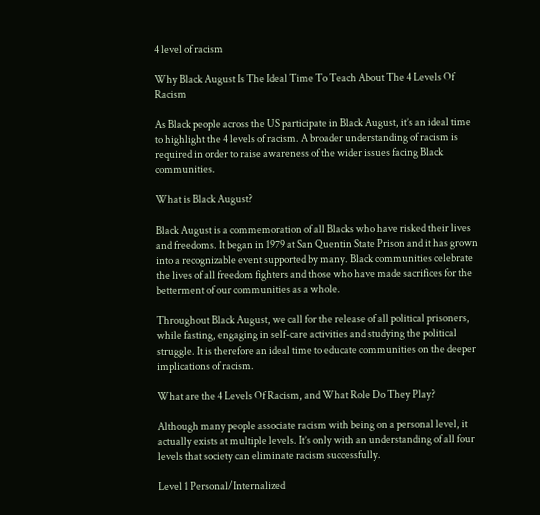4 level of racism

Why Black August Is The Ideal Time To Teach About The 4 Levels Of Racism

As Black people across the US participate in Black August, it’s an ideal time to highlight the 4 levels of racism. A broader understanding of racism is required in order to raise awareness of the wider issues facing Black communities.

What is Black August?

Black August is a commemoration of all Blacks who have risked their lives and freedoms. It began in 1979 at San Quentin State Prison and it has grown into a recognizable event supported by many. Black communities celebrate the lives of all freedom fighters and those who have made sacrifices for the betterment of our communities as a whole.

Throughout Black August, we call for the release of all political prisoners, while fasting, engaging in self-care activities and studying the political struggle. It is therefore an ideal time to educate communities on the deeper implications of racism.

What are the 4 Levels Of Racism, and What Role Do They Play?

Although many people associate racism with being on a personal level, it actually exists at multiple levels. It’s only with an understanding of all four levels that society can eliminate racism successfully.

Level 1 Personal/Internalized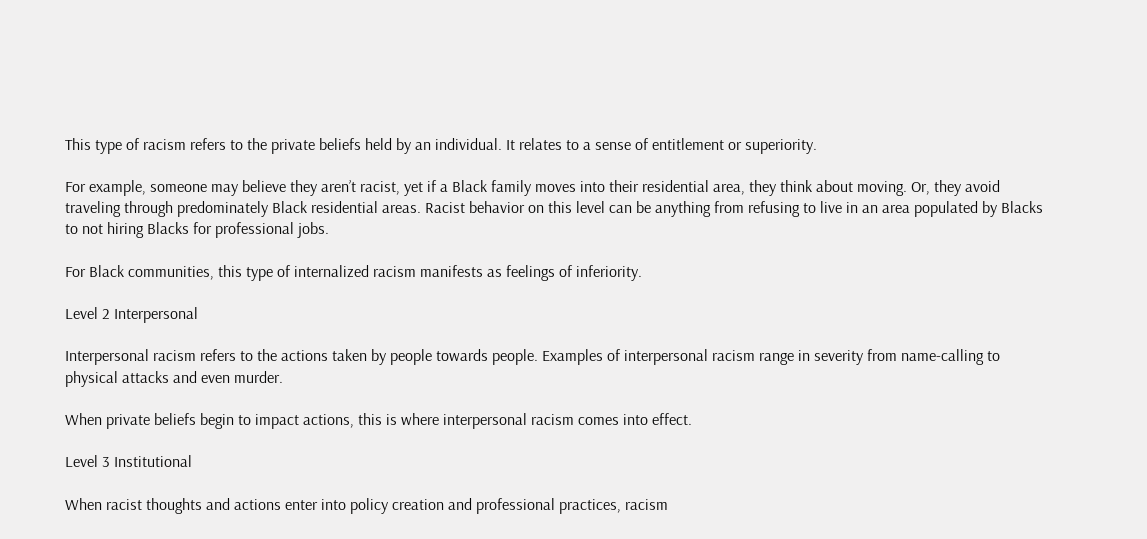This type of racism refers to the private beliefs held by an individual. It relates to a sense of entitlement or superiority.

For example, someone may believe they aren’t racist, yet if a Black family moves into their residential area, they think about moving. Or, they avoid traveling through predominately Black residential areas. Racist behavior on this level can be anything from refusing to live in an area populated by Blacks to not hiring Blacks for professional jobs.

For Black communities, this type of internalized racism manifests as feelings of inferiority.

Level 2 Interpersonal

Interpersonal racism refers to the actions taken by people towards people. Examples of interpersonal racism range in severity from name-calling to physical attacks and even murder.

When private beliefs begin to impact actions, this is where interpersonal racism comes into effect.

Level 3 Institutional

When racist thoughts and actions enter into policy creation and professional practices, racism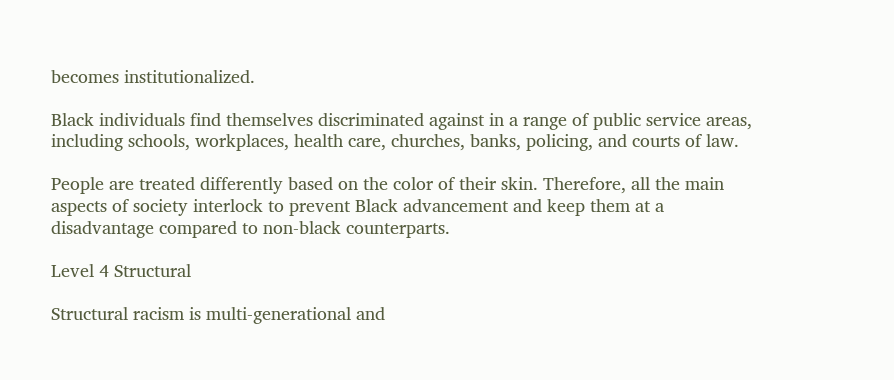becomes institutionalized.

Black individuals find themselves discriminated against in a range of public service areas, including schools, workplaces, health care, churches, banks, policing, and courts of law.

People are treated differently based on the color of their skin. Therefore, all the main aspects of society interlock to prevent Black advancement and keep them at a disadvantage compared to non-black counterparts.

Level 4 Structural

Structural racism is multi-generational and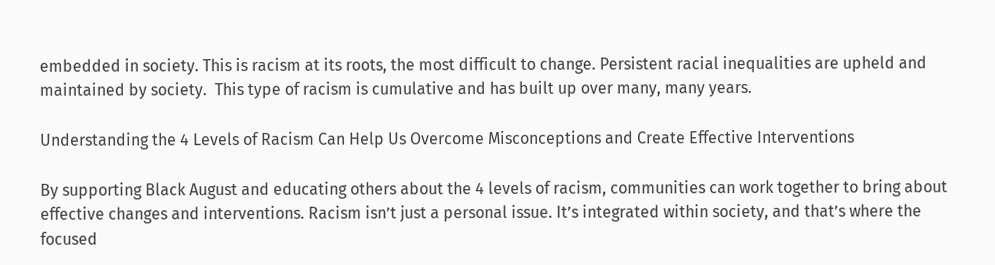embedded in society. This is racism at its roots, the most difficult to change. Persistent racial inequalities are upheld and maintained by society.  This type of racism is cumulative and has built up over many, many years.

Understanding the 4 Levels of Racism Can Help Us Overcome Misconceptions and Create Effective Interventions

By supporting Black August and educating others about the 4 levels of racism, communities can work together to bring about effective changes and interventions. Racism isn’t just a personal issue. It’s integrated within society, and that’s where the focused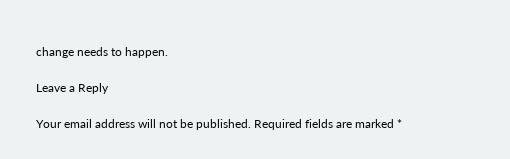change needs to happen.

Leave a Reply

Your email address will not be published. Required fields are marked *